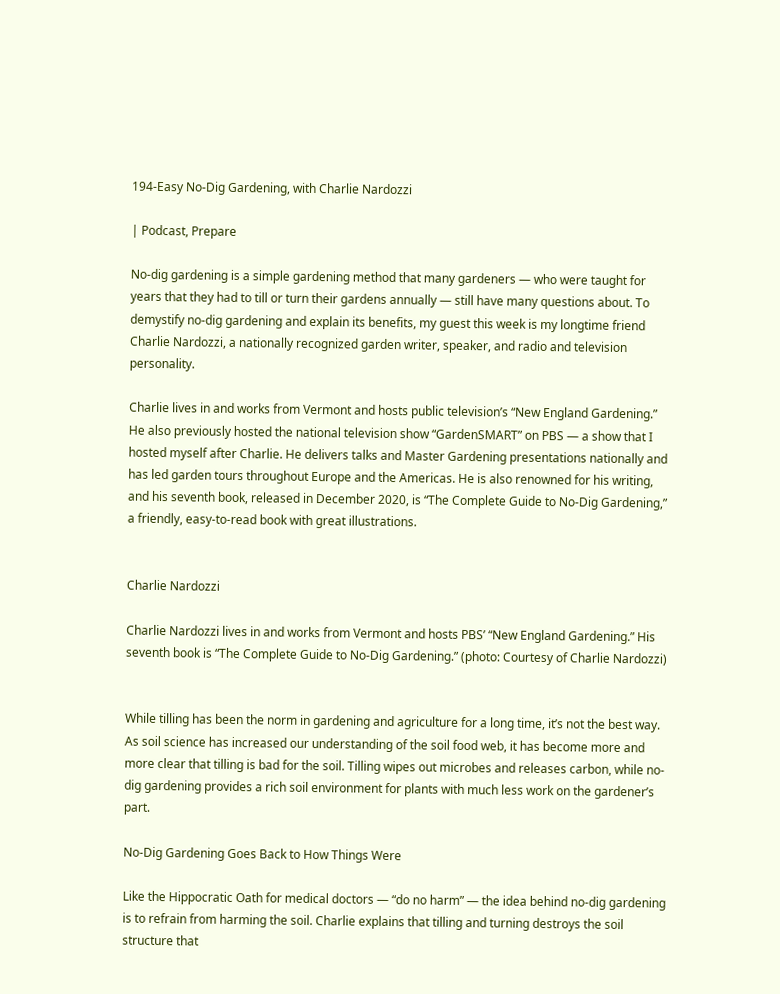194-Easy No-Dig Gardening, with Charlie Nardozzi

| Podcast, Prepare

No-dig gardening is a simple gardening method that many gardeners — who were taught for years that they had to till or turn their gardens annually — still have many questions about. To demystify no-dig gardening and explain its benefits, my guest this week is my longtime friend Charlie Nardozzi, a nationally recognized garden writer, speaker, and radio and television personality.

Charlie lives in and works from Vermont and hosts public television’s “New England Gardening.” He also previously hosted the national television show “GardenSMART” on PBS — a show that I hosted myself after Charlie. He delivers talks and Master Gardening presentations nationally and has led garden tours throughout Europe and the Americas. He is also renowned for his writing, and his seventh book, released in December 2020, is “The Complete Guide to No-Dig Gardening,” a friendly, easy-to-read book with great illustrations.


Charlie Nardozzi

Charlie Nardozzi lives in and works from Vermont and hosts PBS’ “New England Gardening.” His seventh book is “The Complete Guide to No-Dig Gardening.” (photo: Courtesy of Charlie Nardozzi)


While tilling has been the norm in gardening and agriculture for a long time, it’s not the best way. As soil science has increased our understanding of the soil food web, it has become more and more clear that tilling is bad for the soil. Tilling wipes out microbes and releases carbon, while no-dig gardening provides a rich soil environment for plants with much less work on the gardener’s part.

No-Dig Gardening Goes Back to How Things Were

Like the Hippocratic Oath for medical doctors — “do no harm” — the idea behind no-dig gardening is to refrain from harming the soil. Charlie explains that tilling and turning destroys the soil structure that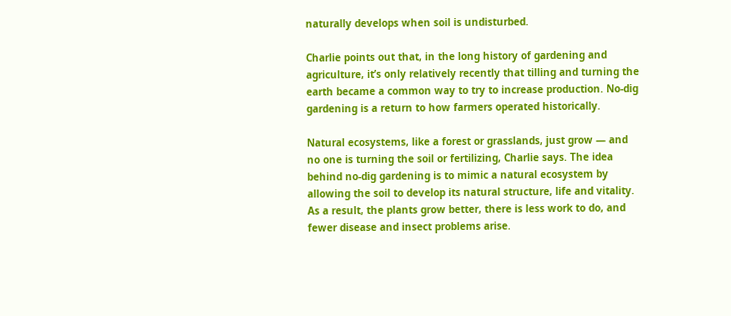naturally develops when soil is undisturbed.

Charlie points out that, in the long history of gardening and agriculture, it’s only relatively recently that tilling and turning the earth became a common way to try to increase production. No-dig gardening is a return to how farmers operated historically.

Natural ecosystems, like a forest or grasslands, just grow — and no one is turning the soil or fertilizing, Charlie says. The idea behind no-dig gardening is to mimic a natural ecosystem by allowing the soil to develop its natural structure, life and vitality. As a result, the plants grow better, there is less work to do, and fewer disease and insect problems arise.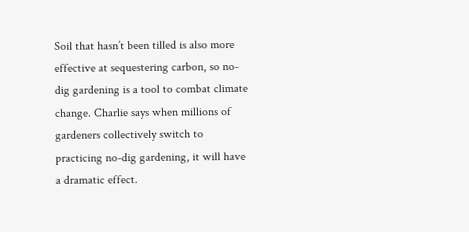Soil that hasn’t been tilled is also more effective at sequestering carbon, so no-dig gardening is a tool to combat climate change. Charlie says when millions of gardeners collectively switch to practicing no-dig gardening, it will have a dramatic effect.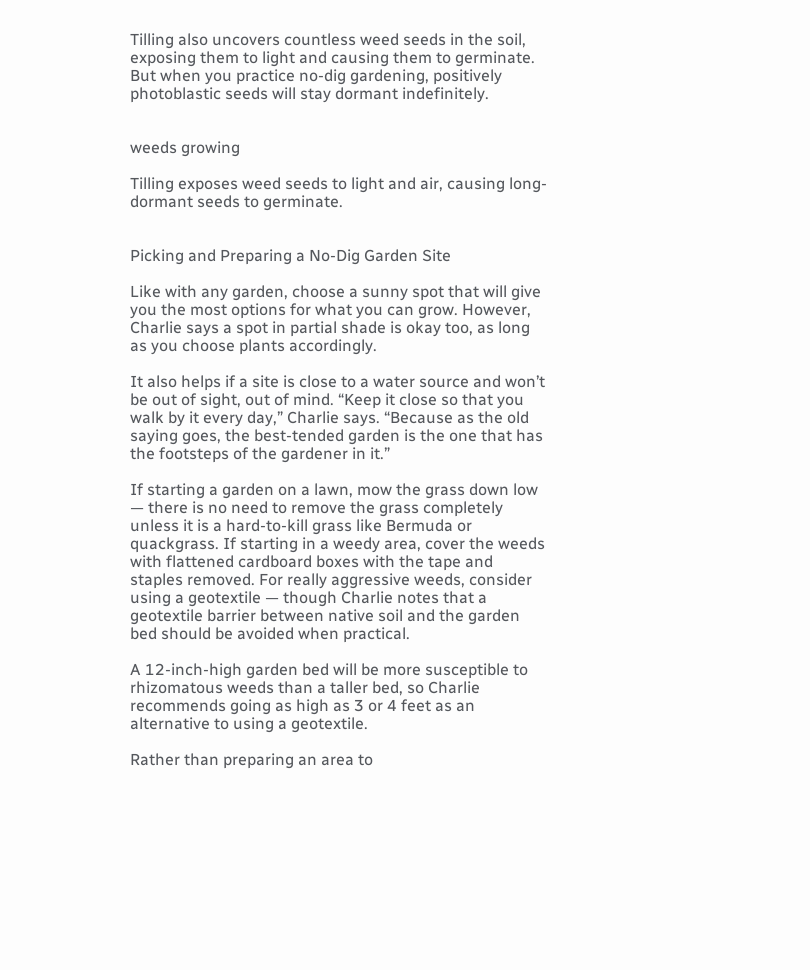Tilling also uncovers countless weed seeds in the soil, exposing them to light and causing them to germinate. But when you practice no-dig gardening, positively photoblastic seeds will stay dormant indefinitely.


weeds growing

Tilling exposes weed seeds to light and air, causing long-dormant seeds to germinate.


Picking and Preparing a No-Dig Garden Site

Like with any garden, choose a sunny spot that will give you the most options for what you can grow. However, Charlie says a spot in partial shade is okay too, as long as you choose plants accordingly.

It also helps if a site is close to a water source and won’t be out of sight, out of mind. “Keep it close so that you walk by it every day,” Charlie says. “Because as the old saying goes, the best-tended garden is the one that has the footsteps of the gardener in it.”

If starting a garden on a lawn, mow the grass down low — there is no need to remove the grass completely unless it is a hard-to-kill grass like Bermuda or quackgrass. If starting in a weedy area, cover the weeds with flattened cardboard boxes with the tape and staples removed. For really aggressive weeds, consider using a geotextile — though Charlie notes that a geotextile barrier between native soil and the garden bed should be avoided when practical.

A 12-inch-high garden bed will be more susceptible to rhizomatous weeds than a taller bed, so Charlie recommends going as high as 3 or 4 feet as an alternative to using a geotextile.

Rather than preparing an area to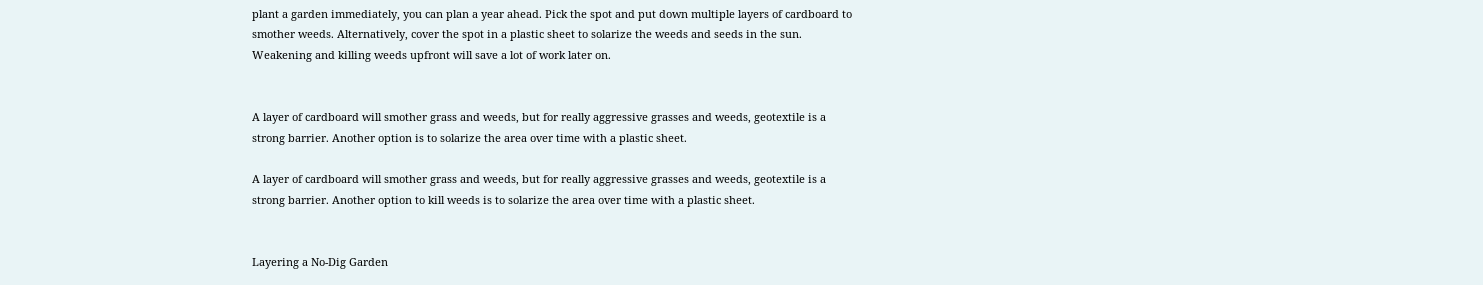plant a garden immediately, you can plan a year ahead. Pick the spot and put down multiple layers of cardboard to smother weeds. Alternatively, cover the spot in a plastic sheet to solarize the weeds and seeds in the sun. Weakening and killing weeds upfront will save a lot of work later on.


A layer of cardboard will smother grass and weeds, but for really aggressive grasses and weeds, geotextile is a strong barrier. Another option is to solarize the area over time with a plastic sheet.

A layer of cardboard will smother grass and weeds, but for really aggressive grasses and weeds, geotextile is a strong barrier. Another option to kill weeds is to solarize the area over time with a plastic sheet.


Layering a No-Dig Garden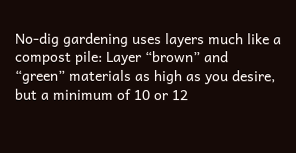No-dig gardening uses layers much like a compost pile: Layer “brown” and “green” materials as high as you desire, but a minimum of 10 or 12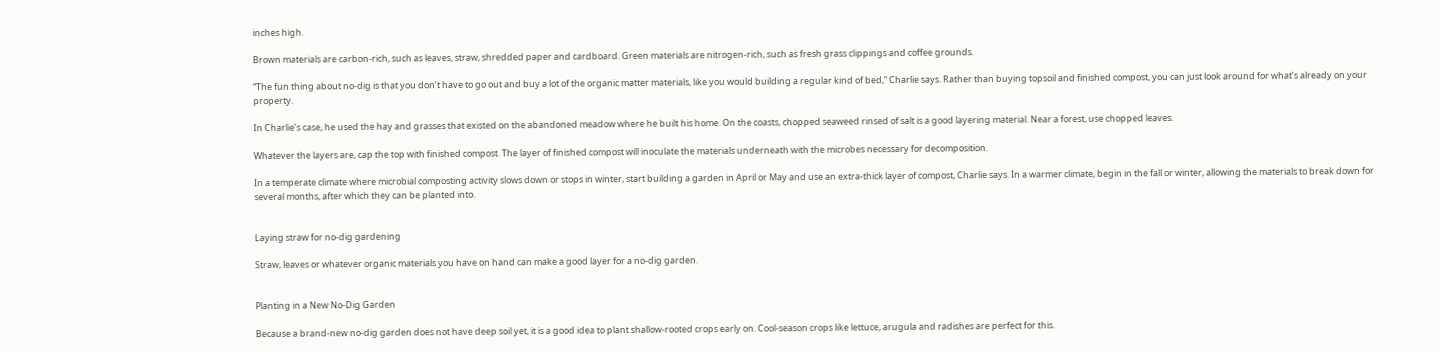inches high.

Brown materials are carbon-rich, such as leaves, straw, shredded paper and cardboard. Green materials are nitrogen-rich, such as fresh grass clippings and coffee grounds.

“The fun thing about no-dig is that you don’t have to go out and buy a lot of the organic matter materials, like you would building a regular kind of bed,” Charlie says. Rather than buying topsoil and finished compost, you can just look around for what’s already on your property.

In Charlie’s case, he used the hay and grasses that existed on the abandoned meadow where he built his home. On the coasts, chopped seaweed rinsed of salt is a good layering material. Near a forest, use chopped leaves.

Whatever the layers are, cap the top with finished compost. The layer of finished compost will inoculate the materials underneath with the microbes necessary for decomposition.

In a temperate climate where microbial composting activity slows down or stops in winter, start building a garden in April or May and use an extra-thick layer of compost, Charlie says. In a warmer climate, begin in the fall or winter, allowing the materials to break down for several months, after which they can be planted into.


Laying straw for no-dig gardening

Straw, leaves or whatever organic materials you have on hand can make a good layer for a no-dig garden.


Planting in a New No-Dig Garden

Because a brand-new no-dig garden does not have deep soil yet, it is a good idea to plant shallow-rooted crops early on. Cool-season crops like lettuce, arugula and radishes are perfect for this.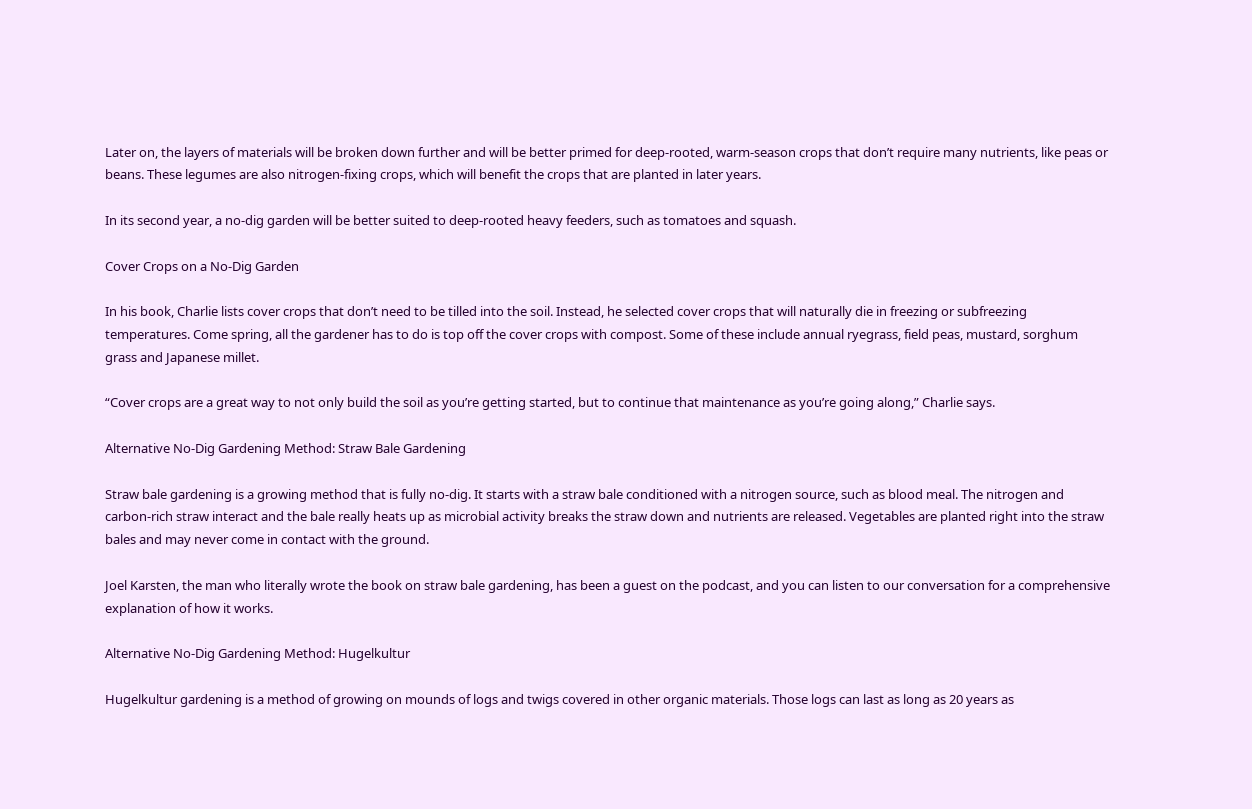Later on, the layers of materials will be broken down further and will be better primed for deep-rooted, warm-season crops that don’t require many nutrients, like peas or beans. These legumes are also nitrogen-fixing crops, which will benefit the crops that are planted in later years.

In its second year, a no-dig garden will be better suited to deep-rooted heavy feeders, such as tomatoes and squash.

Cover Crops on a No-Dig Garden

In his book, Charlie lists cover crops that don’t need to be tilled into the soil. Instead, he selected cover crops that will naturally die in freezing or subfreezing temperatures. Come spring, all the gardener has to do is top off the cover crops with compost. Some of these include annual ryegrass, field peas, mustard, sorghum grass and Japanese millet.

“Cover crops are a great way to not only build the soil as you’re getting started, but to continue that maintenance as you’re going along,” Charlie says.

Alternative No-Dig Gardening Method: Straw Bale Gardening

Straw bale gardening is a growing method that is fully no-dig. It starts with a straw bale conditioned with a nitrogen source, such as blood meal. The nitrogen and carbon-rich straw interact and the bale really heats up as microbial activity breaks the straw down and nutrients are released. Vegetables are planted right into the straw bales and may never come in contact with the ground.

Joel Karsten, the man who literally wrote the book on straw bale gardening, has been a guest on the podcast, and you can listen to our conversation for a comprehensive explanation of how it works.

Alternative No-Dig Gardening Method: Hugelkultur

Hugelkultur gardening is a method of growing on mounds of logs and twigs covered in other organic materials. Those logs can last as long as 20 years as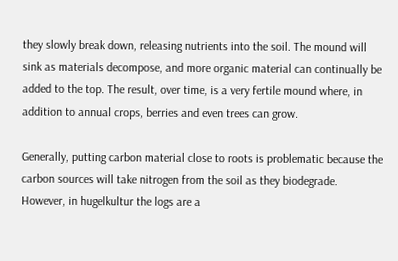they slowly break down, releasing nutrients into the soil. The mound will sink as materials decompose, and more organic material can continually be added to the top. The result, over time, is a very fertile mound where, in addition to annual crops, berries and even trees can grow.

Generally, putting carbon material close to roots is problematic because the carbon sources will take nitrogen from the soil as they biodegrade. However, in hugelkultur the logs are a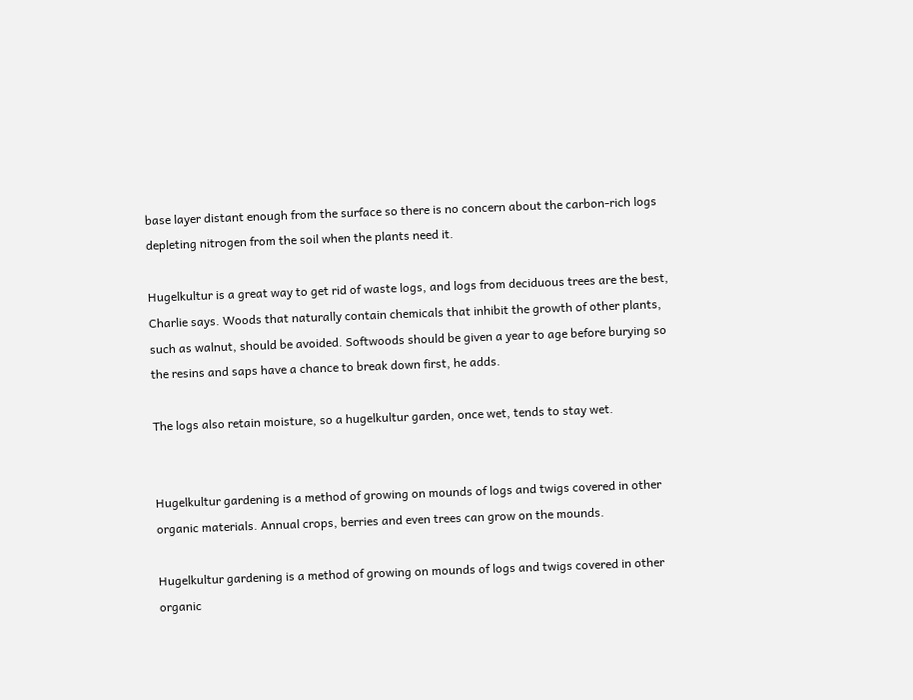base layer distant enough from the surface so there is no concern about the carbon-rich logs depleting nitrogen from the soil when the plants need it.

Hugelkultur is a great way to get rid of waste logs, and logs from deciduous trees are the best, Charlie says. Woods that naturally contain chemicals that inhibit the growth of other plants, such as walnut, should be avoided. Softwoods should be given a year to age before burying so the resins and saps have a chance to break down first, he adds.

The logs also retain moisture, so a hugelkultur garden, once wet, tends to stay wet.


Hugelkultur gardening is a method of growing on mounds of logs and twigs covered in other organic materials. Annual crops, berries and even trees can grow on the mounds.

Hugelkultur gardening is a method of growing on mounds of logs and twigs covered in other organic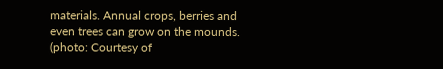materials. Annual crops, berries and even trees can grow on the mounds. (photo: Courtesy of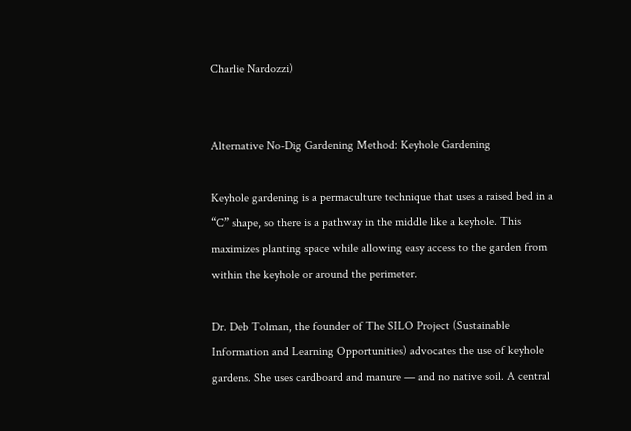Charlie Nardozzi)


Alternative No-Dig Gardening Method: Keyhole Gardening

Keyhole gardening is a permaculture technique that uses a raised bed in a “C” shape, so there is a pathway in the middle like a keyhole. This maximizes planting space while allowing easy access to the garden from within the keyhole or around the perimeter.

Dr. Deb Tolman, the founder of The SILO Project (Sustainable Information and Learning Opportunities) advocates the use of keyhole gardens. She uses cardboard and manure — and no native soil. A central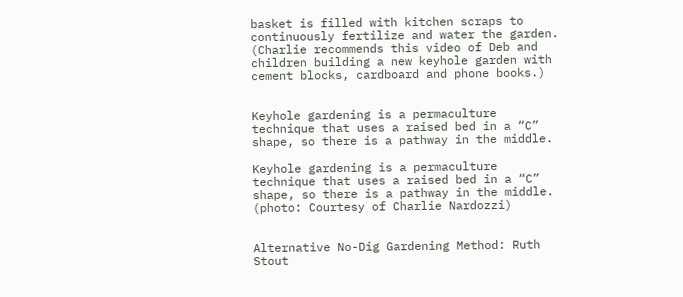basket is filled with kitchen scraps to continuously fertilize and water the garden. (Charlie recommends this video of Deb and children building a new keyhole garden with cement blocks, cardboard and phone books.)


Keyhole gardening is a permaculture technique that uses a raised bed in a “C” shape, so there is a pathway in the middle.

Keyhole gardening is a permaculture technique that uses a raised bed in a “C” shape, so there is a pathway in the middle. (photo: Courtesy of Charlie Nardozzi)


Alternative No-Dig Gardening Method: Ruth Stout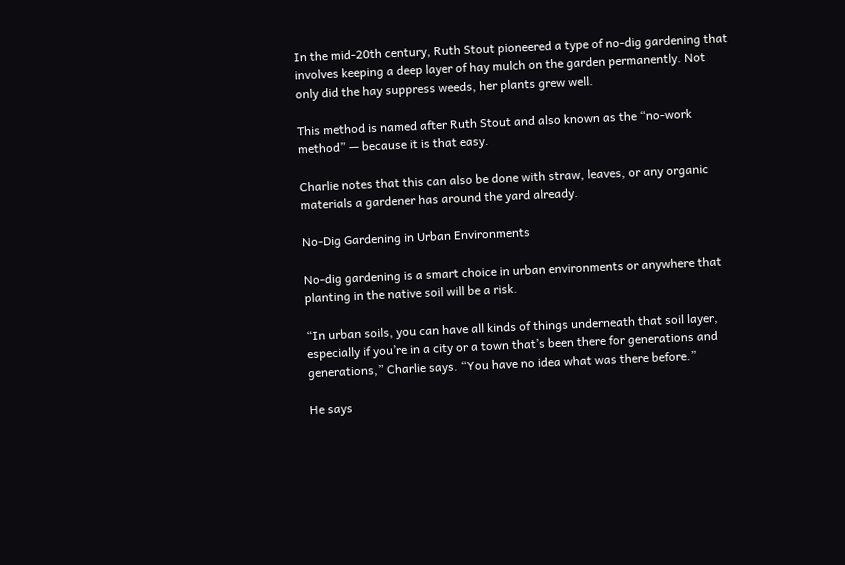In the mid-20th century, Ruth Stout pioneered a type of no-dig gardening that involves keeping a deep layer of hay mulch on the garden permanently. Not only did the hay suppress weeds, her plants grew well.

This method is named after Ruth Stout and also known as the “no-work method” — because it is that easy.

Charlie notes that this can also be done with straw, leaves, or any organic materials a gardener has around the yard already.

No-Dig Gardening in Urban Environments

No-dig gardening is a smart choice in urban environments or anywhere that planting in the native soil will be a risk.

“In urban soils, you can have all kinds of things underneath that soil layer, especially if you’re in a city or a town that’s been there for generations and generations,” Charlie says. “You have no idea what was there before.”

He says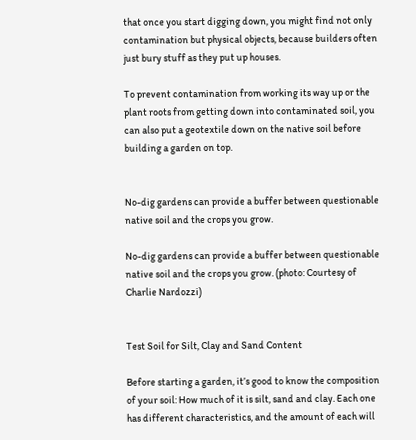that once you start digging down, you might find not only contamination but physical objects, because builders often just bury stuff as they put up houses.

To prevent contamination from working its way up or the plant roots from getting down into contaminated soil, you can also put a geotextile down on the native soil before building a garden on top.


No-dig gardens can provide a buffer between questionable native soil and the crops you grow.

No-dig gardens can provide a buffer between questionable native soil and the crops you grow. (photo: Courtesy of Charlie Nardozzi)


Test Soil for Silt, Clay and Sand Content

Before starting a garden, it’s good to know the composition of your soil: How much of it is silt, sand and clay. Each one has different characteristics, and the amount of each will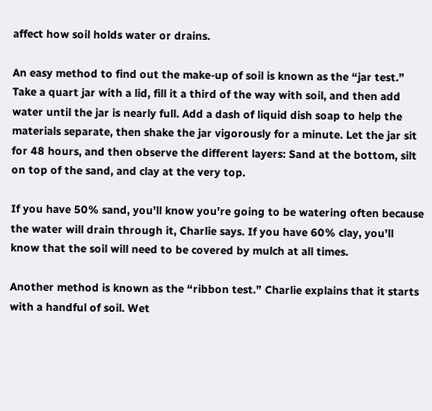affect how soil holds water or drains.

An easy method to find out the make-up of soil is known as the “jar test.” Take a quart jar with a lid, fill it a third of the way with soil, and then add water until the jar is nearly full. Add a dash of liquid dish soap to help the materials separate, then shake the jar vigorously for a minute. Let the jar sit for 48 hours, and then observe the different layers: Sand at the bottom, silt on top of the sand, and clay at the very top.

If you have 50% sand, you’ll know you’re going to be watering often because the water will drain through it, Charlie says. If you have 60% clay, you’ll know that the soil will need to be covered by mulch at all times.

Another method is known as the “ribbon test.” Charlie explains that it starts with a handful of soil. Wet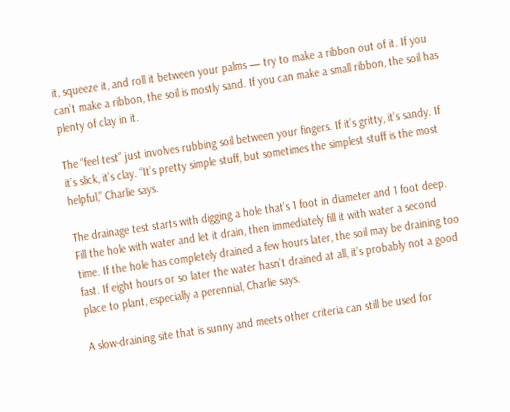it, squeeze it, and roll it between your palms — try to make a ribbon out of it. If you can’t make a ribbon, the soil is mostly sand. If you can make a small ribbon, the soil has plenty of clay in it.

The “feel test” just involves rubbing soil between your fingers. If it’s gritty, it’s sandy. If it’s slick, it’s clay. “It’s pretty simple stuff, but sometimes the simplest stuff is the most helpful,” Charlie says.

The drainage test starts with digging a hole that’s 1 foot in diameter and 1 foot deep. Fill the hole with water and let it drain, then immediately fill it with water a second time. If the hole has completely drained a few hours later, the soil may be draining too fast. If eight hours or so later the water hasn’t drained at all, it’s probably not a good place to plant, especially a perennial, Charlie says.

A slow-draining site that is sunny and meets other criteria can still be used for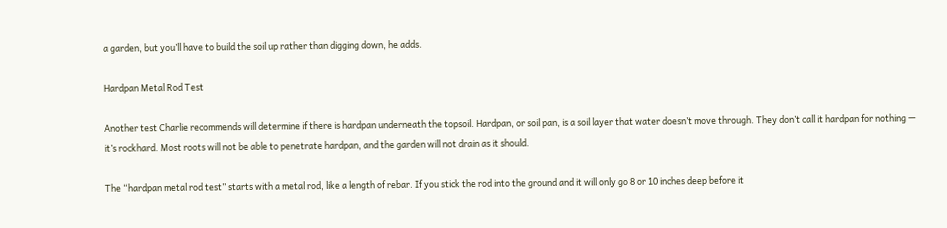a garden, but you’ll have to build the soil up rather than digging down, he adds.

Hardpan Metal Rod Test

Another test Charlie recommends will determine if there is hardpan underneath the topsoil. Hardpan, or soil pan, is a soil layer that water doesn’t move through. They don’t call it hardpan for nothing — it’s rockhard. Most roots will not be able to penetrate hardpan, and the garden will not drain as it should.

The “hardpan metal rod test” starts with a metal rod, like a length of rebar. If you stick the rod into the ground and it will only go 8 or 10 inches deep before it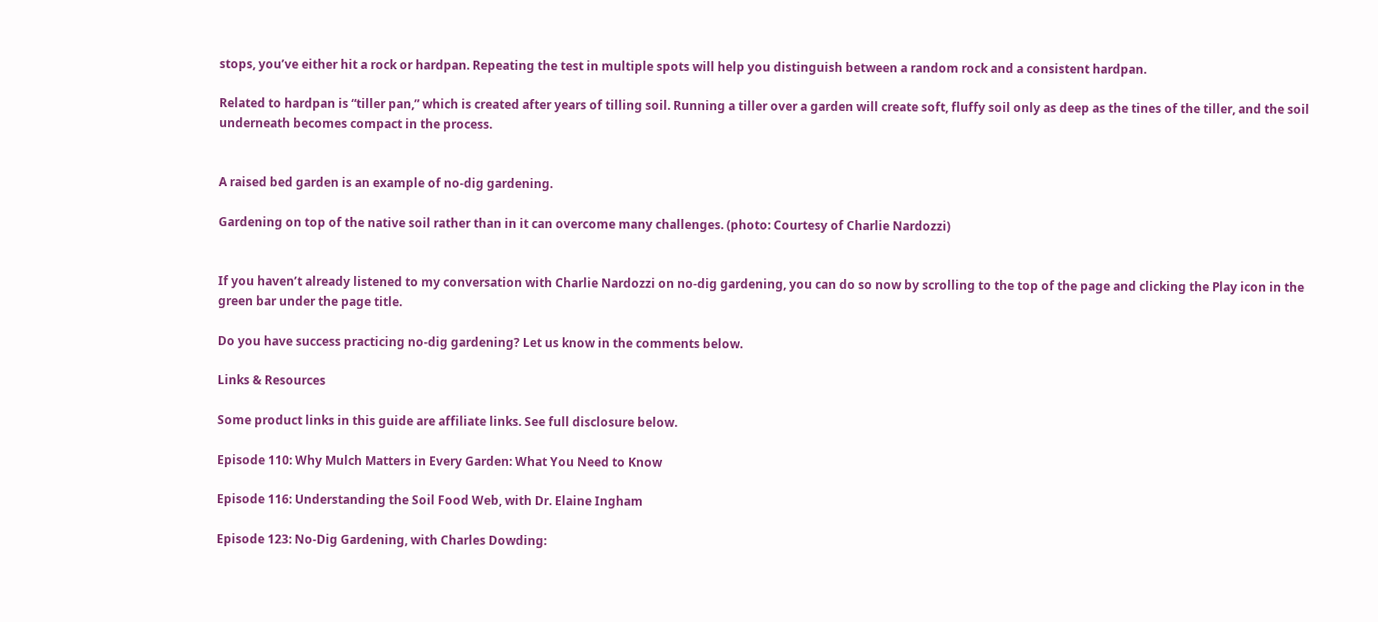stops, you’ve either hit a rock or hardpan. Repeating the test in multiple spots will help you distinguish between a random rock and a consistent hardpan.

Related to hardpan is “tiller pan,” which is created after years of tilling soil. Running a tiller over a garden will create soft, fluffy soil only as deep as the tines of the tiller, and the soil underneath becomes compact in the process.


A raised bed garden is an example of no-dig gardening.

Gardening on top of the native soil rather than in it can overcome many challenges. (photo: Courtesy of Charlie Nardozzi)


If you haven’t already listened to my conversation with Charlie Nardozzi on no-dig gardening, you can do so now by scrolling to the top of the page and clicking the Play icon in the green bar under the page title.

Do you have success practicing no-dig gardening? Let us know in the comments below.

Links & Resources

Some product links in this guide are affiliate links. See full disclosure below.

Episode 110: Why Mulch Matters in Every Garden: What You Need to Know

Episode 116: Understanding the Soil Food Web, with Dr. Elaine Ingham

Episode 123: No-Dig Gardening, with Charles Dowding: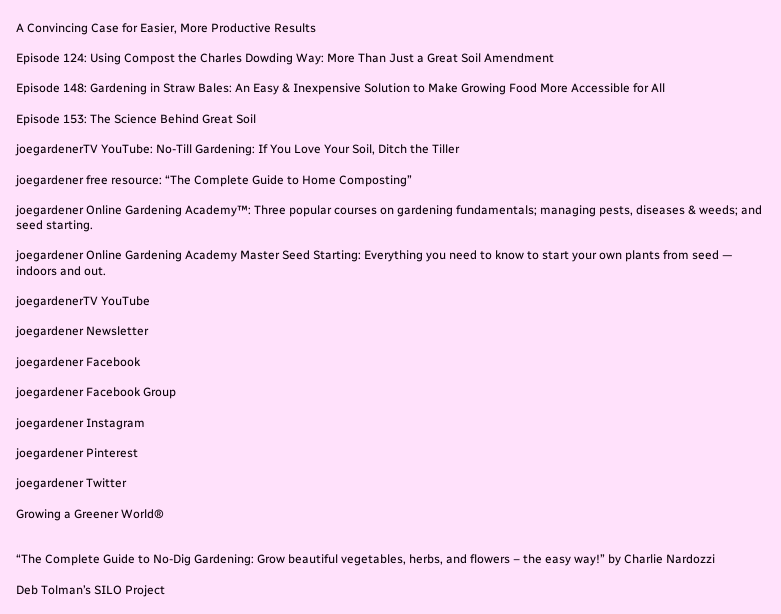A Convincing Case for Easier, More Productive Results

Episode 124: Using Compost the Charles Dowding Way: More Than Just a Great Soil Amendment

Episode 148: Gardening in Straw Bales: An Easy & Inexpensive Solution to Make Growing Food More Accessible for All

Episode 153: The Science Behind Great Soil

joegardenerTV YouTube: No-Till Gardening: If You Love Your Soil, Ditch the Tiller

joegardener free resource: “The Complete Guide to Home Composting”

joegardener Online Gardening Academy™: Three popular courses on gardening fundamentals; managing pests, diseases & weeds; and seed starting.

joegardener Online Gardening Academy Master Seed Starting: Everything you need to know to start your own plants from seed — indoors and out.

joegardenerTV YouTube

joegardener Newsletter

joegardener Facebook

joegardener Facebook Group

joegardener Instagram

joegardener Pinterest

joegardener Twitter

Growing a Greener World®


“The Complete Guide to No-Dig Gardening: Grow beautiful vegetables, herbs, and flowers – the easy way!” by Charlie Nardozzi

Deb Tolman’s SILO Project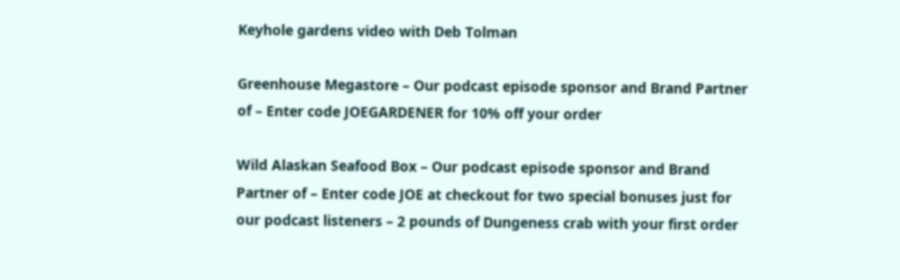Keyhole gardens video with Deb Tolman

Greenhouse Megastore – Our podcast episode sponsor and Brand Partner of – Enter code JOEGARDENER for 10% off your order

Wild Alaskan Seafood Box – Our podcast episode sponsor and Brand Partner of – Enter code JOE at checkout for two special bonuses just for our podcast listeners – 2 pounds of Dungeness crab with your first order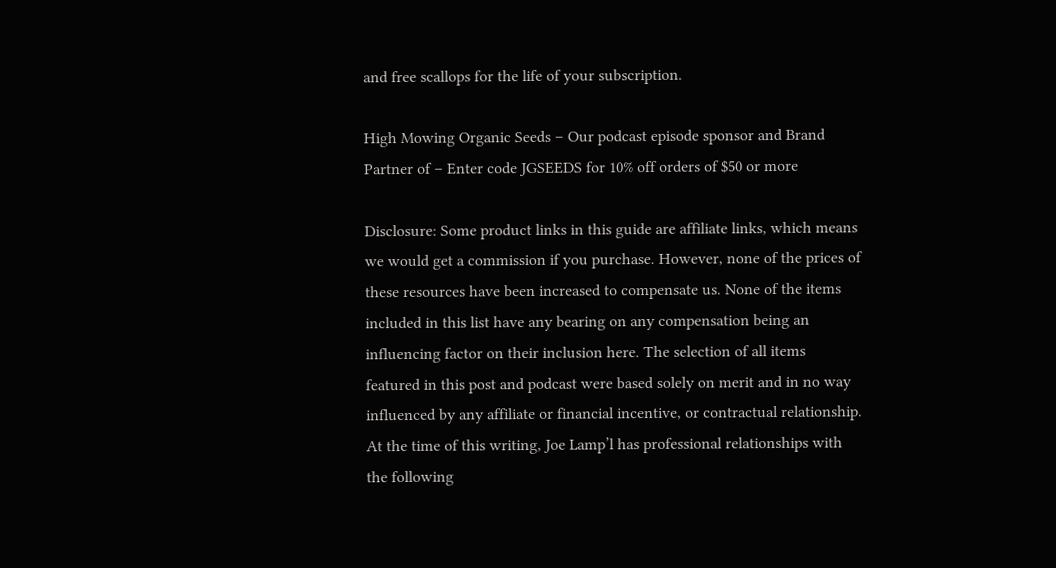and free scallops for the life of your subscription.

High Mowing Organic Seeds – Our podcast episode sponsor and Brand Partner of – Enter code JGSEEDS for 10% off orders of $50 or more

Disclosure: Some product links in this guide are affiliate links, which means we would get a commission if you purchase. However, none of the prices of these resources have been increased to compensate us. None of the items included in this list have any bearing on any compensation being an influencing factor on their inclusion here. The selection of all items featured in this post and podcast were based solely on merit and in no way influenced by any affiliate or financial incentive, or contractual relationship. At the time of this writing, Joe Lamp’l has professional relationships with the following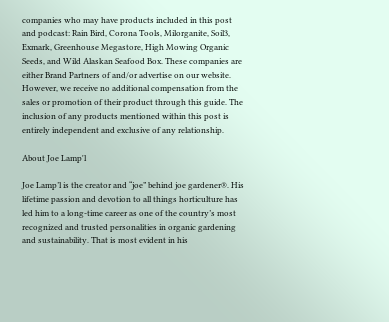companies who may have products included in this post and podcast: Rain Bird, Corona Tools, Milorganite, Soil3, Exmark, Greenhouse Megastore, High Mowing Organic Seeds, and Wild Alaskan Seafood Box. These companies are either Brand Partners of and/or advertise on our website. However, we receive no additional compensation from the sales or promotion of their product through this guide. The inclusion of any products mentioned within this post is entirely independent and exclusive of any relationship.

About Joe Lamp'l

Joe Lamp’l is the creator and “joe” behind joe gardener®. His lifetime passion and devotion to all things horticulture has led him to a long-time career as one of the country’s most recognized and trusted personalities in organic gardening and sustainability. That is most evident in his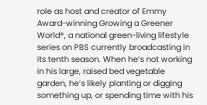role as host and creator of Emmy Award-winning Growing a Greener World®, a national green-living lifestyle series on PBS currently broadcasting in its tenth season. When he’s not working in his large, raised bed vegetable garden, he’s likely planting or digging something up, or spending time with his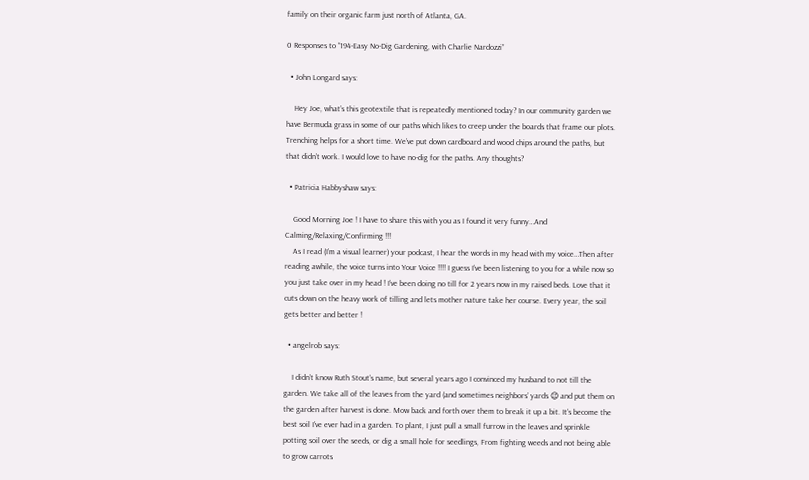family on their organic farm just north of Atlanta, GA.

0 Responses to “194-Easy No-Dig Gardening, with Charlie Nardozzi”

  • John Longard says:

    Hey Joe, what’s this geotextile that is repeatedly mentioned today? In our community garden we have Bermuda grass in some of our paths which likes to creep under the boards that frame our plots. Trenching helps for a short time. We’ve put down cardboard and wood chips around the paths, but that didn’t work. I would love to have no-dig for the paths. Any thoughts?

  • Patricia Habbyshaw says:

    Good Morning Joe ! I have to share this with you as I found it very funny…And Calming/Relaxing/Confirming !!!
    As I read (I’m a visual learner) your podcast, I hear the words in my head with my voice…Then after reading awhile, the voice turns into Your Voice !!!! I guess I’ve been listening to you for a while now so you just take over in my head ! I’ve been doing no till for 2 years now in my raised beds. Love that it cuts down on the heavy work of tilling and lets mother nature take her course. Every year, the soil gets better and better !

  • angelrob says:

    I didn’t know Ruth Stout’s name, but several years ago I convinced my husband to not till the garden. We take all of the leaves from the yard (and sometimes neighbors’ yards 😉 and put them on the garden after harvest is done. Mow back and forth over them to break it up a bit. It’s become the best soil I’ve ever had in a garden. To plant, I just pull a small furrow in the leaves and sprinkle potting soil over the seeds, or dig a small hole for seedlings, From fighting weeds and not being able to grow carrots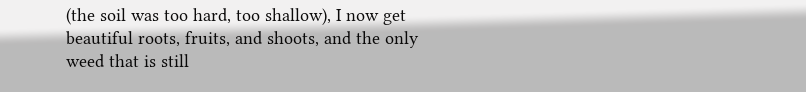(the soil was too hard, too shallow), I now get beautiful roots, fruits, and shoots, and the only weed that is still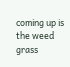coming up is the weed grass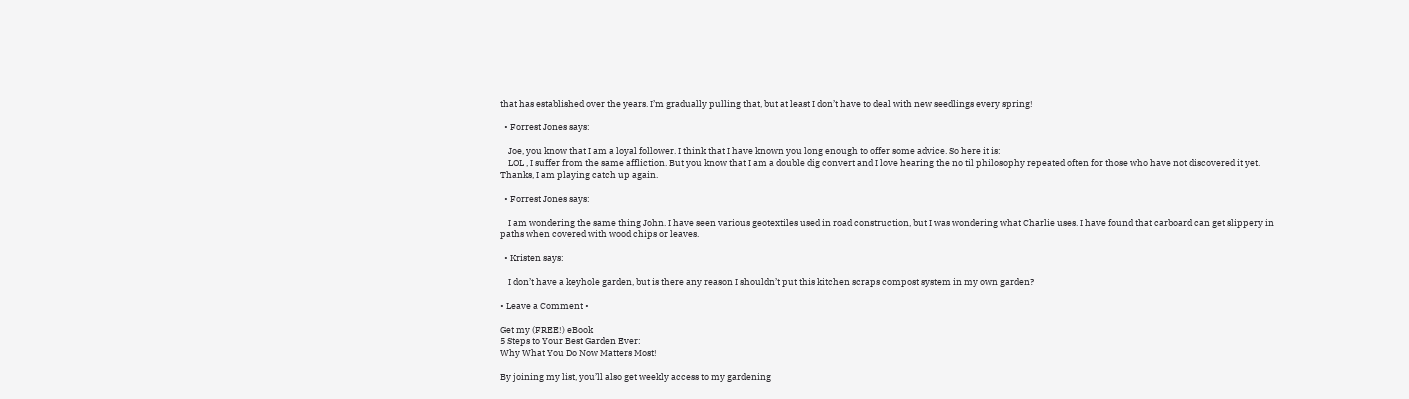that has established over the years. I’m gradually pulling that, but at least I don’t have to deal with new seedlings every spring!

  • Forrest Jones says:

    Joe, you know that I am a loyal follower. I think that I have known you long enough to offer some advice. So here it is:
    LOL , I suffer from the same affliction. But you know that I am a double dig convert and I love hearing the no til philosophy repeated often for those who have not discovered it yet. Thanks, I am playing catch up again.

  • Forrest Jones says:

    I am wondering the same thing John. I have seen various geotextiles used in road construction, but I was wondering what Charlie uses. I have found that carboard can get slippery in paths when covered with wood chips or leaves.

  • Kristen says:

    I don’t have a keyhole garden, but is there any reason I shouldn’t put this kitchen scraps compost system in my own garden?

• Leave a Comment •

Get my (FREE!) eBook
5 Steps to Your Best Garden Ever:
Why What You Do Now Matters Most!

By joining my list, you’ll also get weekly access to my gardening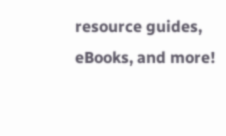resource guides, eBooks, and more!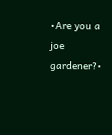•Are you a joe gardener?•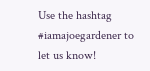Use the hashtag #iamajoegardener to let us know!